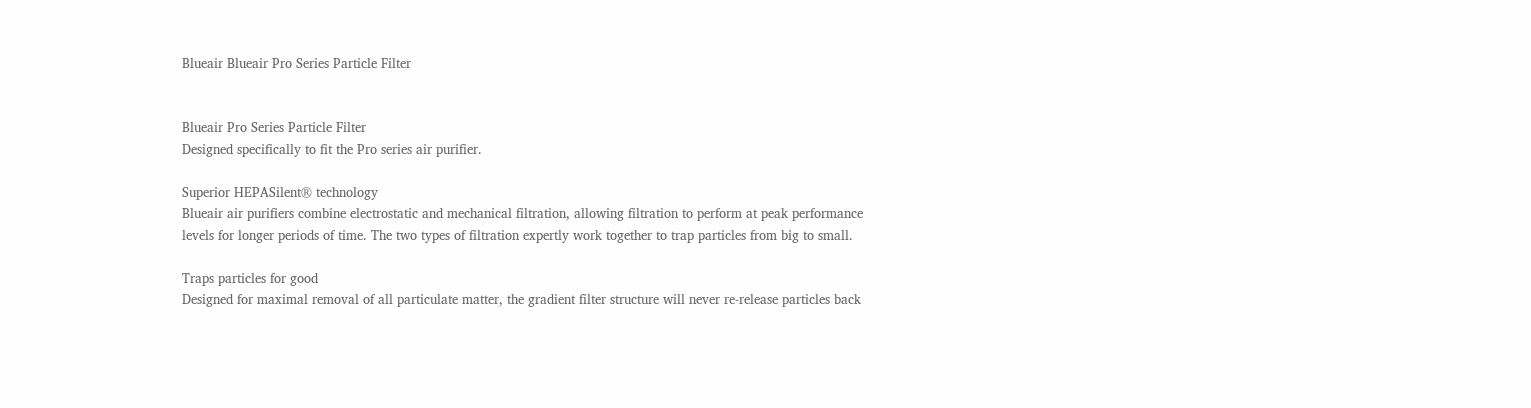Blueair Blueair Pro Series Particle Filter


Blueair Pro Series Particle Filter
Designed specifically to fit the Pro series air purifier.

Superior HEPASilent® technology
Blueair air purifiers combine electrostatic and mechanical filtration, allowing filtration to perform at peak performance levels for longer periods of time. The two types of filtration expertly work together to trap particles from big to small.

Traps particles for good
Designed for maximal removal of all particulate matter, the gradient filter structure will never re-release particles back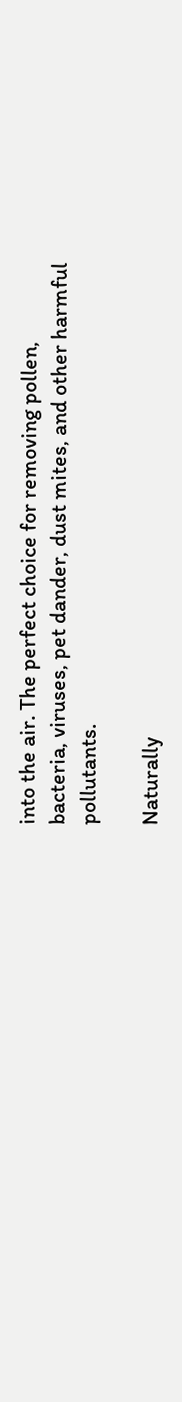into the air. The perfect choice for removing pollen, bacteria, viruses, pet dander, dust mites, and other harmful pollutants.

Naturally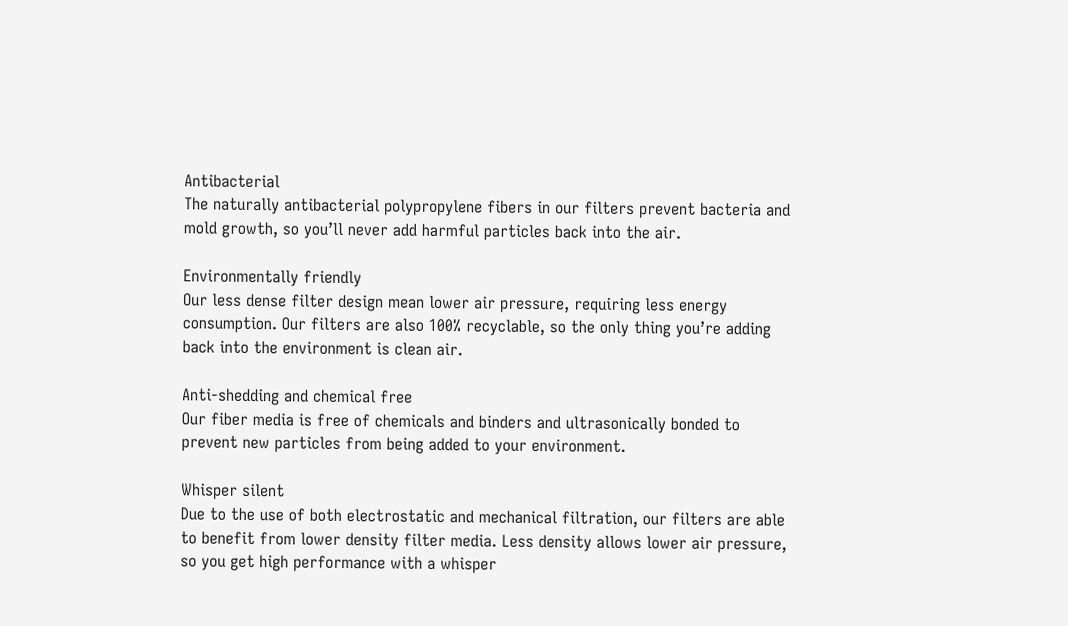Antibacterial
The naturally antibacterial polypropylene fibers in our filters prevent bacteria and mold growth, so you’ll never add harmful particles back into the air.

Environmentally friendly
Our less dense filter design mean lower air pressure, requiring less energy consumption. Our filters are also 100% recyclable, so the only thing you’re adding back into the environment is clean air.

Anti-shedding and chemical free
Our fiber media is free of chemicals and binders and ultrasonically bonded to prevent new particles from being added to your environment.

Whisper silent
Due to the use of both electrostatic and mechanical filtration, our filters are able to benefit from lower density filter media. Less density allows lower air pressure, so you get high performance with a whisper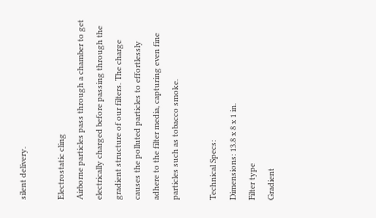silent delivery.

Electrostatic cling
Airborne particles pass through a chamber to get electrically charged before passing through the gradient structure of our filters. The charge causes the polluted particles to effortlessly adhere to the filter media, capturing even fine particles such as tobacco smoke.

Technical Specs:
Dimensions: 13.8 x 8 x 1 in.
Filter type
Gradient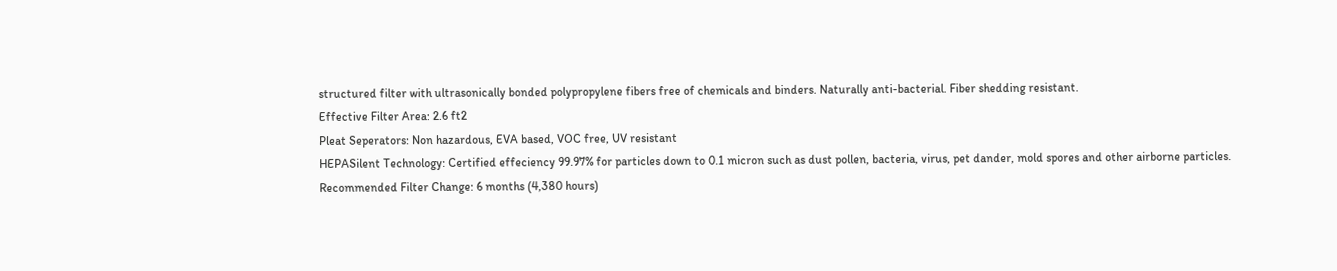structured filter with ultrasonically bonded polypropylene fibers free of chemicals and binders. Naturally anti-bacterial. Fiber shedding resistant.
Effective Filter Area: 2.6 ft2
Pleat Seperators: Non hazardous, EVA based, VOC free, UV resistant
HEPASilent Technology: Certified effeciency 99.97% for particles down to 0.1 micron such as dust pollen, bacteria, virus, pet dander, mold spores and other airborne particles.
Recommended Filter Change: 6 months (4,380 hours)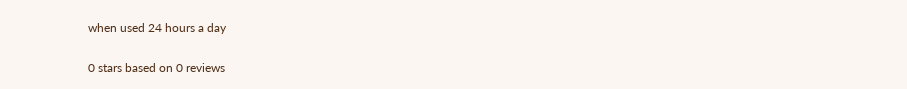when used 24 hours a day

0 stars based on 0 reviews